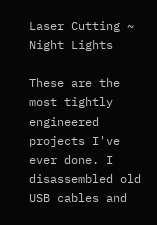Laser Cutting ~ Night Lights

These are the most tightly engineered projects I've ever done. I disassembled old USB cables and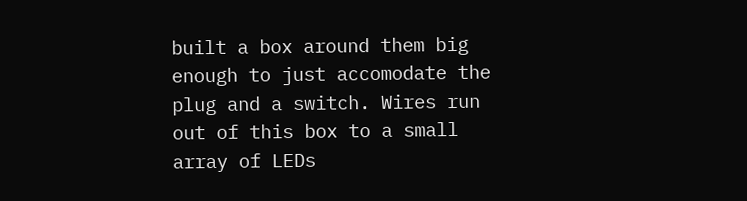built a box around them big enough to just accomodate the plug and a switch. Wires run out of this box to a small array of LEDs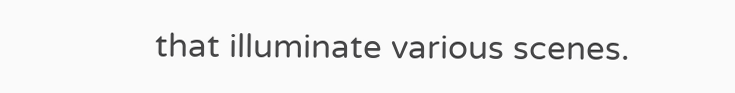that illuminate various scenes.